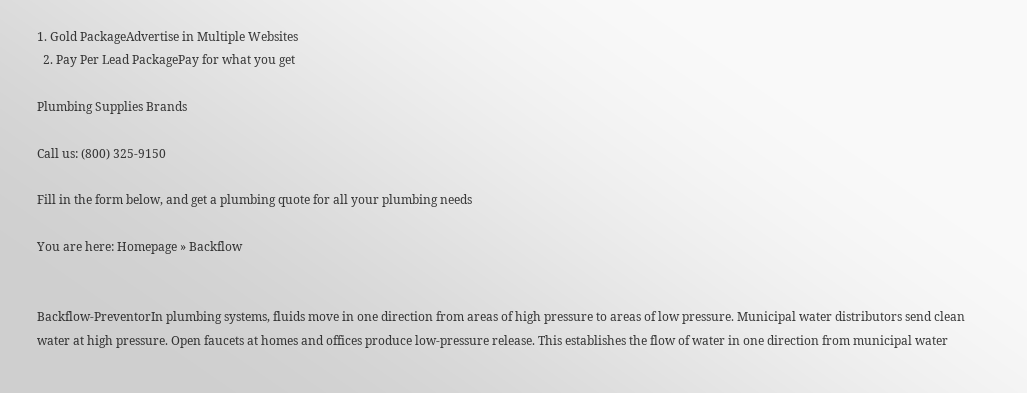1. Gold PackageAdvertise in Multiple Websites
  2. Pay Per Lead PackagePay for what you get

Plumbing Supplies Brands

Call us: (800) 325-9150

Fill in the form below, and get a plumbing quote for all your plumbing needs

You are here: Homepage » Backflow


Backflow-PreventorIn plumbing systems, fluids move in one direction from areas of high pressure to areas of low pressure. Municipal water distributors send clean water at high pressure. Open faucets at homes and offices produce low-pressure release. This establishes the flow of water in one direction from municipal water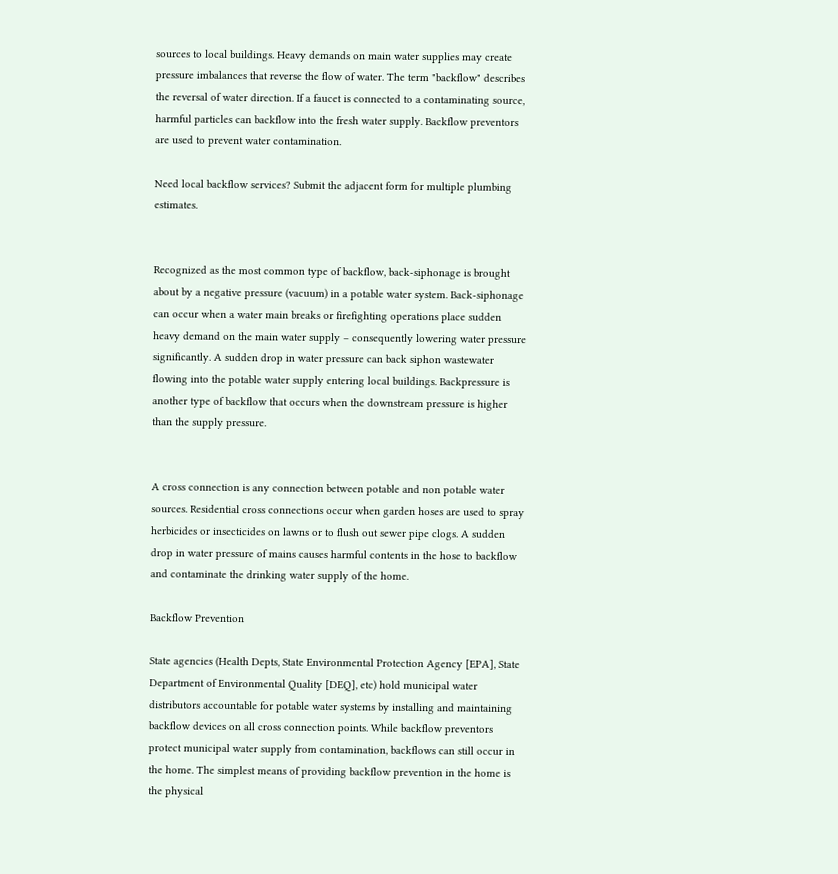sources to local buildings. Heavy demands on main water supplies may create pressure imbalances that reverse the flow of water. The term "backflow" describes the reversal of water direction. If a faucet is connected to a contaminating source, harmful particles can backflow into the fresh water supply. Backflow preventors are used to prevent water contamination.

Need local backflow services? Submit the adjacent form for multiple plumbing estimates.


Recognized as the most common type of backflow, back-siphonage is brought about by a negative pressure (vacuum) in a potable water system. Back-siphonage can occur when a water main breaks or firefighting operations place sudden heavy demand on the main water supply – consequently lowering water pressure significantly. A sudden drop in water pressure can back siphon wastewater flowing into the potable water supply entering local buildings. Backpressure is another type of backflow that occurs when the downstream pressure is higher than the supply pressure.


A cross connection is any connection between potable and non potable water sources. Residential cross connections occur when garden hoses are used to spray herbicides or insecticides on lawns or to flush out sewer pipe clogs. A sudden drop in water pressure of mains causes harmful contents in the hose to backflow and contaminate the drinking water supply of the home.

Backflow Prevention

State agencies (Health Depts, State Environmental Protection Agency [EPA], State Department of Environmental Quality [DEQ], etc) hold municipal water distributors accountable for potable water systems by installing and maintaining backflow devices on all cross connection points. While backflow preventors protect municipal water supply from contamination, backflows can still occur in the home. The simplest means of providing backflow prevention in the home is the physical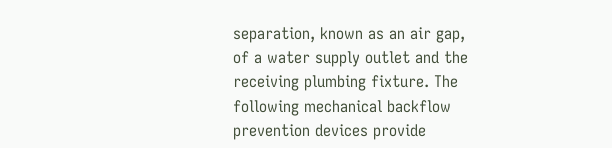separation, known as an air gap, of a water supply outlet and the receiving plumbing fixture. The following mechanical backflow prevention devices provide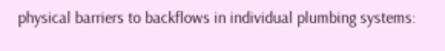physical barriers to backflows in individual plumbing systems: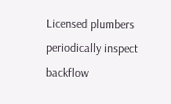Licensed plumbers periodically inspect backflow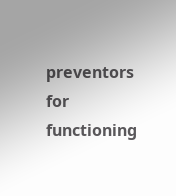preventors for functioning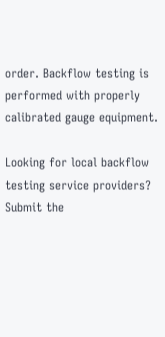order. Backflow testing is performed with properly calibrated gauge equipment.

Looking for local backflow testing service providers? Submit the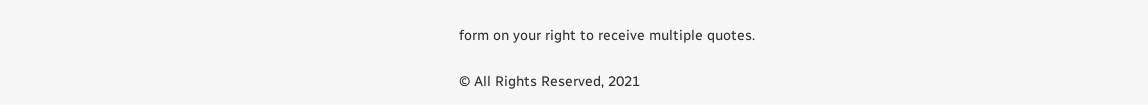form on your right to receive multiple quotes.

© All Rights Reserved, 2021